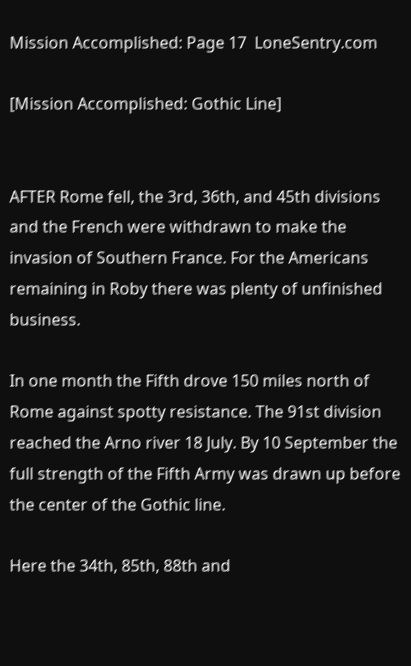Mission Accomplished: Page 17  LoneSentry.com

[Mission Accomplished: Gothic Line]


AFTER Rome fell, the 3rd, 36th, and 45th divisions and the French were withdrawn to make the invasion of Southern France. For the Americans remaining in Roby there was plenty of unfinished business.

In one month the Fifth drove 150 miles north of Rome against spotty resistance. The 91st division reached the Arno river 18 July. By 10 September the full strength of the Fifth Army was drawn up before the center of the Gothic line.

Here the 34th, 85th, 88th and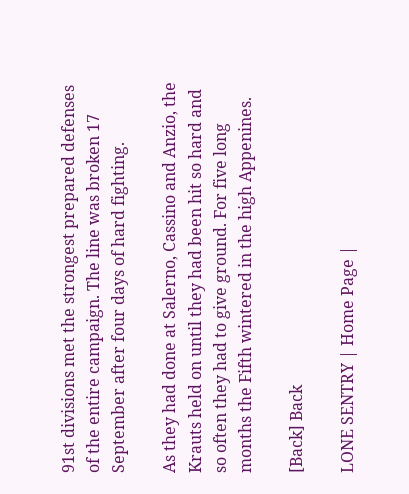91st divisions met the strongest prepared defenses of the entire campaign. The line was broken 17 September after four days of hard fighting.

As they had done at Salerno, Cassino and Anzio, the Krauts held on until they had been hit so hard and so often they had to give ground. For five long months the Fifth wintered in the high Appenines.

[Back] Back

LONE SENTRY | Home Page |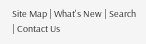Site Map | What's New | Search | Contact Us